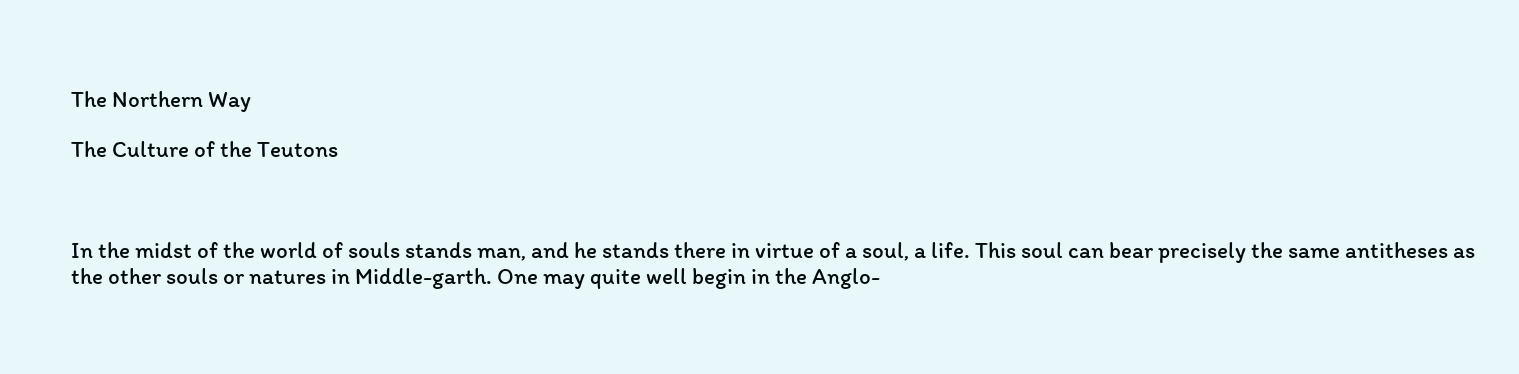The Northern Way

The Culture of the Teutons



In the midst of the world of souls stands man, and he stands there in virtue of a soul, a life. This soul can bear precisely the same antitheses as the other souls or natures in Middle-garth. One may quite well begin in the Anglo-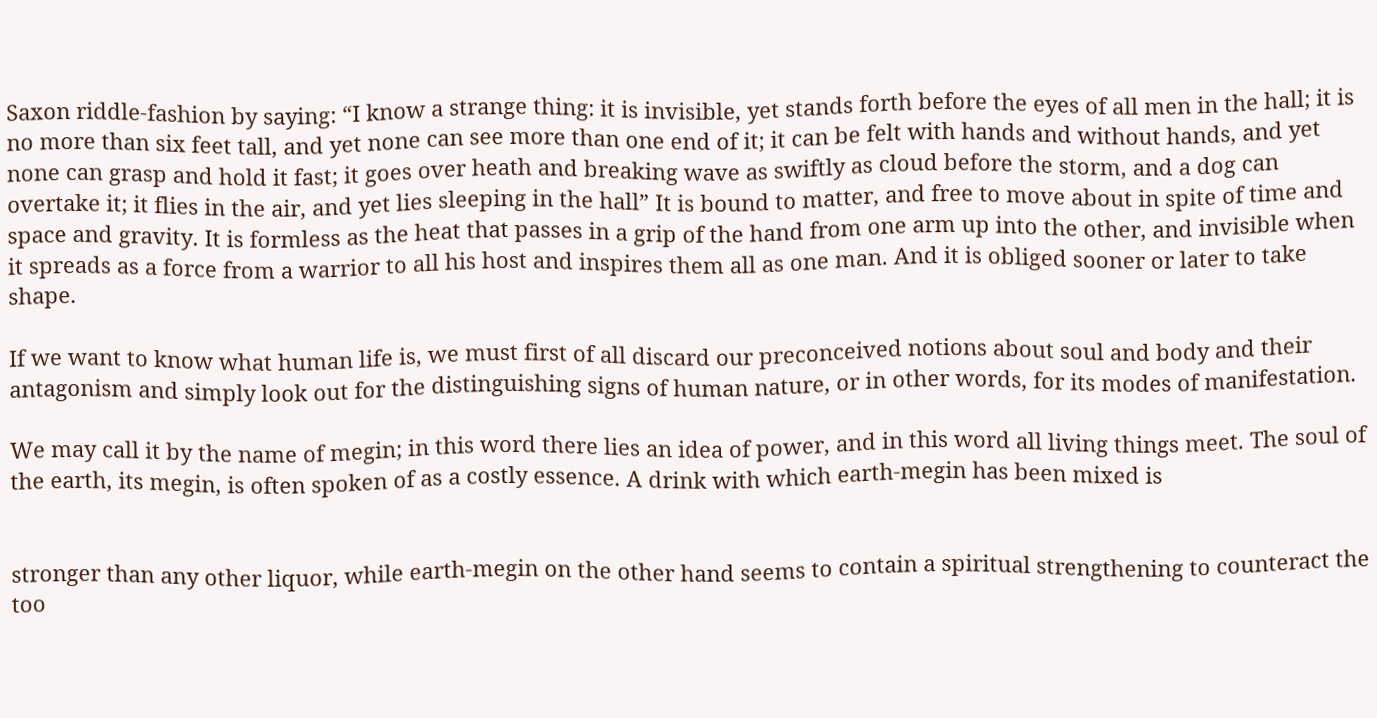Saxon riddle-fashion by saying: “I know a strange thing: it is invisible, yet stands forth before the eyes of all men in the hall; it is no more than six feet tall, and yet none can see more than one end of it; it can be felt with hands and without hands, and yet none can grasp and hold it fast; it goes over heath and breaking wave as swiftly as cloud before the storm, and a dog can overtake it; it flies in the air, and yet lies sleeping in the hall” It is bound to matter, and free to move about in spite of time and space and gravity. It is formless as the heat that passes in a grip of the hand from one arm up into the other, and invisible when it spreads as a force from a warrior to all his host and inspires them all as one man. And it is obliged sooner or later to take shape.

If we want to know what human life is, we must first of all discard our preconceived notions about soul and body and their antagonism and simply look out for the distinguishing signs of human nature, or in other words, for its modes of manifestation.

We may call it by the name of megin; in this word there lies an idea of power, and in this word all living things meet. The soul of the earth, its megin, is often spoken of as a costly essence. A drink with which earth-megin has been mixed is


stronger than any other liquor, while earth-megin on the other hand seems to contain a spiritual strengthening to counteract the too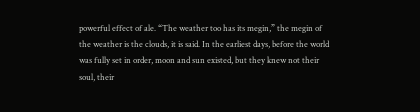powerful effect of ale. “The weather too has its megin,” the megin of the weather is the clouds, it is said. In the earliest days, before the world was fully set in order, moon and sun existed, but they knew not their soul, their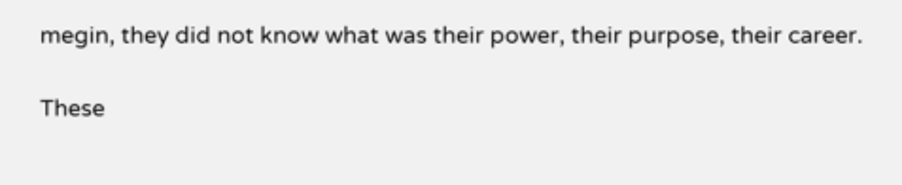megin, they did not know what was their power, their purpose, their career.

These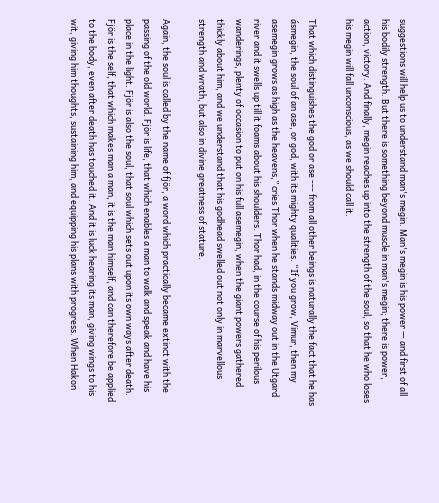suggestions will help us to understand man's megin. Man's megin is his power — and first of all his bodily strength. But there is something beyond muscle in man's megin; there is power, action, victory. And finally, megin reaches up into the strength of the soul, so that he who loses his megin will fall unconscious, as we should call it.

That which distinguishes the god or ase --- from all other beings is naturally the fact that he has ásmegin, the soul of an ase, or god, with its mighty qualities. “If you grow, Vimur, then my asemegin grows as high as the heavens,” cries Thor when he stands midway out in the Utgard river and it swells up till it foams about his shoulders. Thor had, in the course of his perilous wanderings, plenty of occasion to put on his full asemegin, when the giant powers gathered thickly about him, and we understand that his godhead swelled out not only in marvellous strength and wrath, but also in divine greatness of stature.

Again, the soul is called by the name of fjör, a word which practically became extinct with the passing of the old world. Fjör is life, that which enables a man to walk and speak and have his place in the light. Fjör is also the soul, that soul which sets out upon its own ways after death. Fjör is the self, that which makes man a man, it is the man himself, and can therefore be applied to the body, even after death has touched it. And it is luck hearing its man, giving wings to his wit, giving him thoughts, sustaining him, and equipping his plans with progress. When Hakon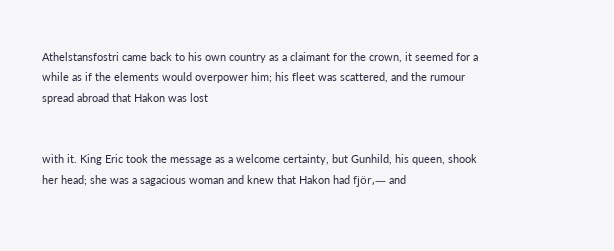Athelstansfostri came back to his own country as a claimant for the crown, it seemed for a while as if the elements would overpower him; his fleet was scattered, and the rumour spread abroad that Hakon was lost


with it. King Eric took the message as a welcome certainty, but Gunhild, his queen, shook her head; she was a sagacious woman and knew that Hakon had fjör,— and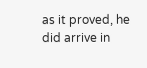as it proved, he did arrive in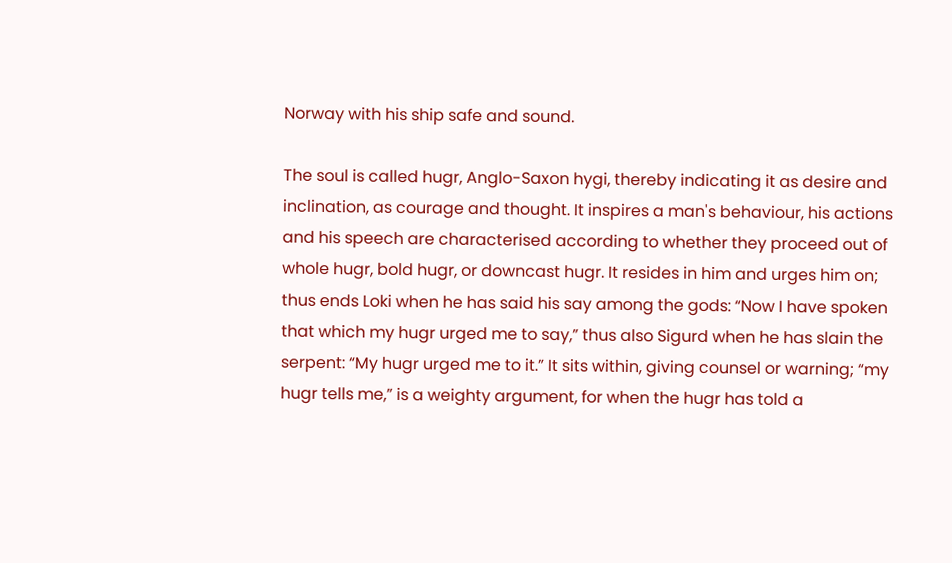Norway with his ship safe and sound.

The soul is called hugr, Anglo-Saxon hygi, thereby indicating it as desire and inclination, as courage and thought. It inspires a man's behaviour, his actions and his speech are characterised according to whether they proceed out of whole hugr, bold hugr, or downcast hugr. It resides in him and urges him on; thus ends Loki when he has said his say among the gods: “Now I have spoken that which my hugr urged me to say,” thus also Sigurd when he has slain the serpent: “My hugr urged me to it.” It sits within, giving counsel or warning; “my hugr tells me,” is a weighty argument, for when the hugr has told a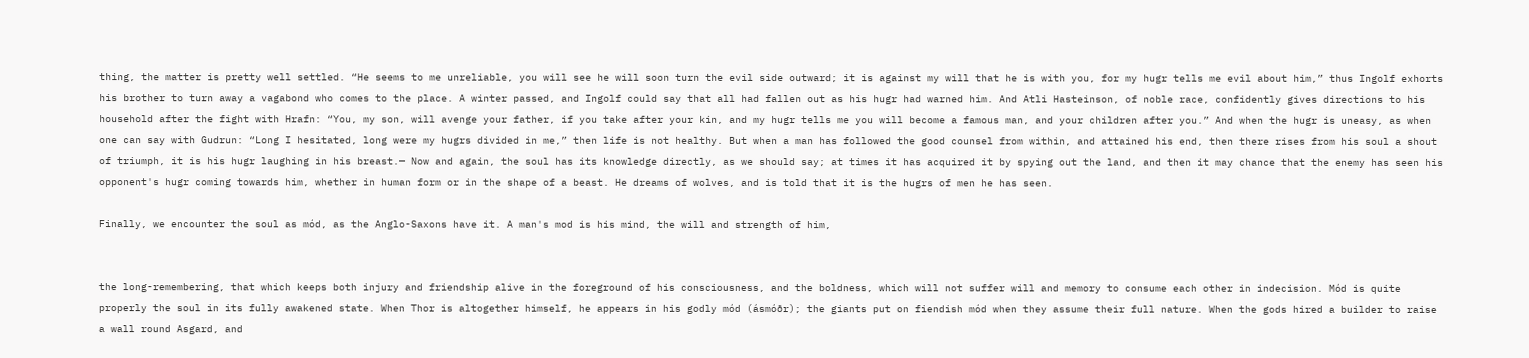thing, the matter is pretty well settled. “He seems to me unreliable, you will see he will soon turn the evil side outward; it is against my will that he is with you, for my hugr tells me evil about him,” thus Ingolf exhorts his brother to turn away a vagabond who comes to the place. A winter passed, and Ingolf could say that all had fallen out as his hugr had warned him. And Atli Hasteinson, of noble race, confidently gives directions to his household after the fight with Hrafn: “You, my son, will avenge your father, if you take after your kin, and my hugr tells me you will become a famous man, and your children after you.” And when the hugr is uneasy, as when one can say with Gudrun: “Long I hesitated, long were my hugrs divided in me,” then life is not healthy. But when a man has followed the good counsel from within, and attained his end, then there rises from his soul a shout of triumph, it is his hugr laughing in his breast.— Now and again, the soul has its knowledge directly, as we should say; at times it has acquired it by spying out the land, and then it may chance that the enemy has seen his opponent's hugr coming towards him, whether in human form or in the shape of a beast. He dreams of wolves, and is told that it is the hugrs of men he has seen.

Finally, we encounter the soul as mód, as the Anglo-Saxons have it. A man's mod is his mind, the will and strength of him,


the long-remembering, that which keeps both injury and friendship alive in the foreground of his consciousness, and the boldness, which will not suffer will and memory to consume each other in indecision. Mód is quite properly the soul in its fully awakened state. When Thor is altogether himself, he appears in his godly mód (ásmóðr); the giants put on fiendish mód when they assume their full nature. When the gods hired a builder to raise a wall round Asgard, and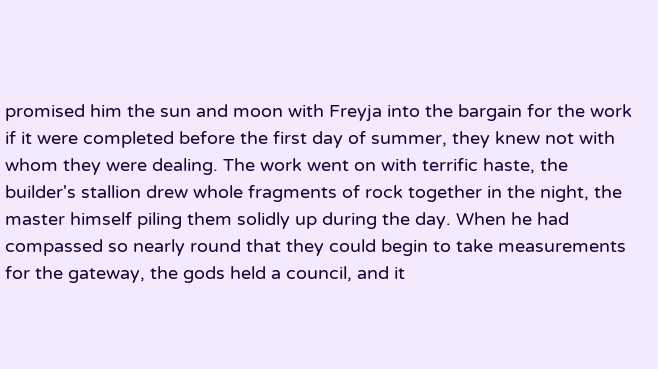promised him the sun and moon with Freyja into the bargain for the work if it were completed before the first day of summer, they knew not with whom they were dealing. The work went on with terrific haste, the builder's stallion drew whole fragments of rock together in the night, the master himself piling them solidly up during the day. When he had compassed so nearly round that they could begin to take measurements for the gateway, the gods held a council, and it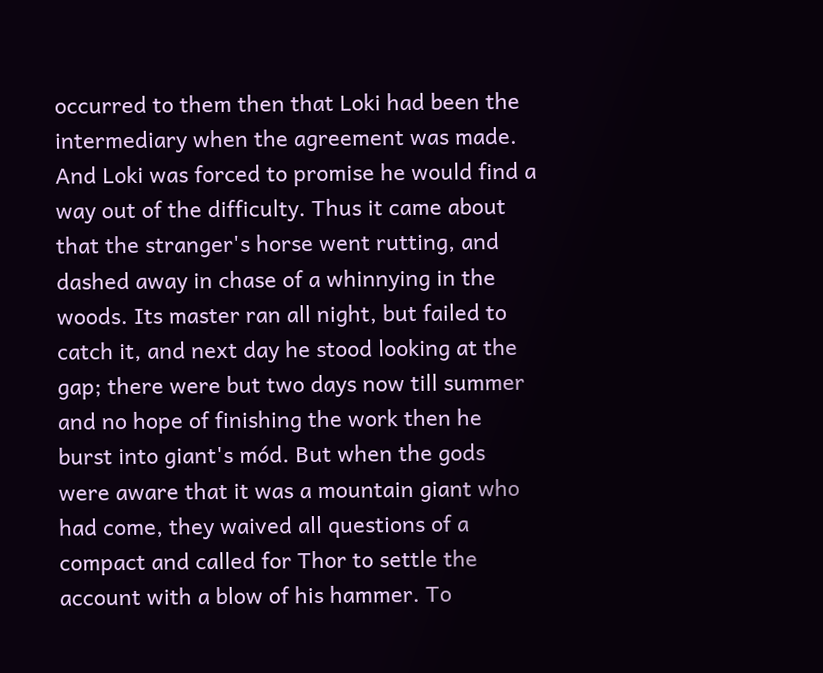occurred to them then that Loki had been the intermediary when the agreement was made. And Loki was forced to promise he would find a way out of the difficulty. Thus it came about that the stranger's horse went rutting, and dashed away in chase of a whinnying in the woods. Its master ran all night, but failed to catch it, and next day he stood looking at the gap; there were but two days now till summer and no hope of finishing the work then he burst into giant's mód. But when the gods were aware that it was a mountain giant who had come, they waived all questions of a compact and called for Thor to settle the account with a blow of his hammer. To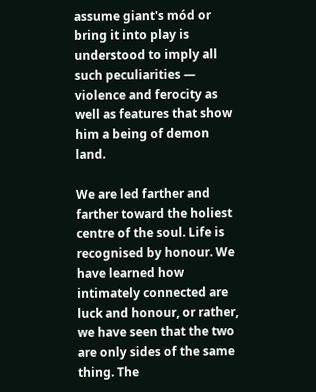assume giant's mód or bring it into play is understood to imply all such peculiarities — violence and ferocity as well as features that show him a being of demon land.

We are led farther and farther toward the holiest centre of the soul. Life is recognised by honour. We have learned how intimately connected are luck and honour, or rather, we have seen that the two are only sides of the same thing. The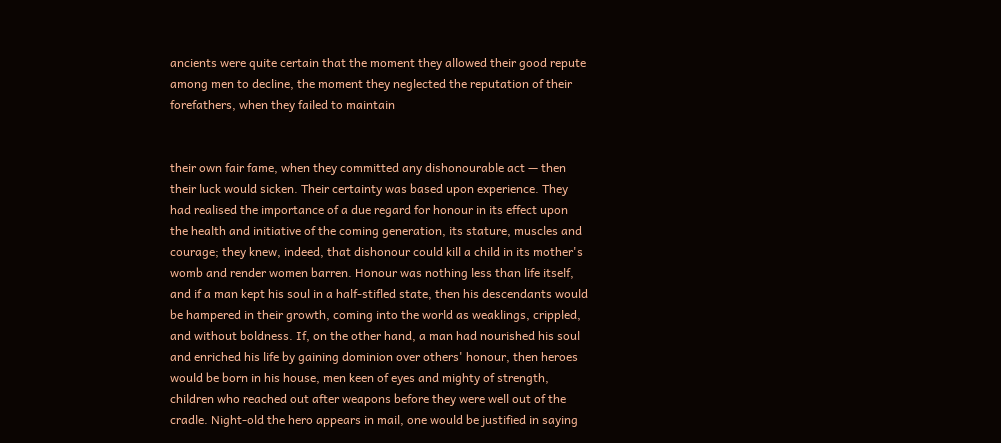ancients were quite certain that the moment they allowed their good repute among men to decline, the moment they neglected the reputation of their forefathers, when they failed to maintain


their own fair fame, when they committed any dishonourable act — then their luck would sicken. Their certainty was based upon experience. They had realised the importance of a due regard for honour in its effect upon the health and initiative of the coming generation, its stature, muscles and courage; they knew, indeed, that dishonour could kill a child in its mother's womb and render women barren. Honour was nothing less than life itself, and if a man kept his soul in a half-stifled state, then his descendants would be hampered in their growth, coming into the world as weaklings, crippled, and without boldness. If, on the other hand, a man had nourished his soul and enriched his life by gaining dominion over others' honour, then heroes would be born in his house, men keen of eyes and mighty of strength, children who reached out after weapons before they were well out of the cradle. Night-old the hero appears in mail, one would be justified in saying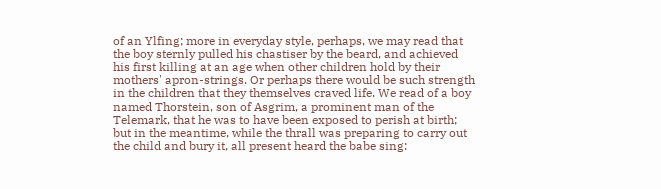of an Ylfing; more in everyday style, perhaps, we may read that the boy sternly pulled his chastiser by the beard, and achieved his first killing at an age when other children hold by their mothers' apron-strings. Or perhaps there would be such strength in the children that they themselves craved life. We read of a boy named Thorstein, son of Asgrim, a prominent man of the Telemark, that he was to have been exposed to perish at birth; but in the meantime, while the thrall was preparing to carry out the child and bury it, all present heard the babe sing: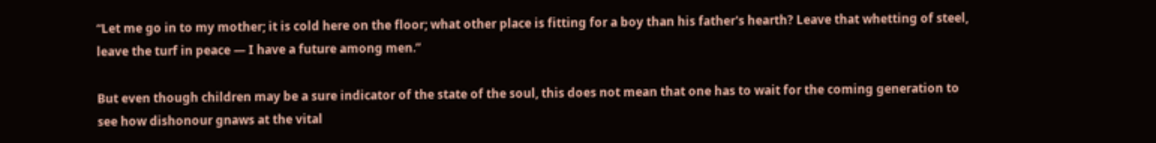“Let me go in to my mother; it is cold here on the floor; what other place is fitting for a boy than his father's hearth? Leave that whetting of steel, leave the turf in peace — I have a future among men.”

But even though children may be a sure indicator of the state of the soul, this does not mean that one has to wait for the coming generation to see how dishonour gnaws at the vital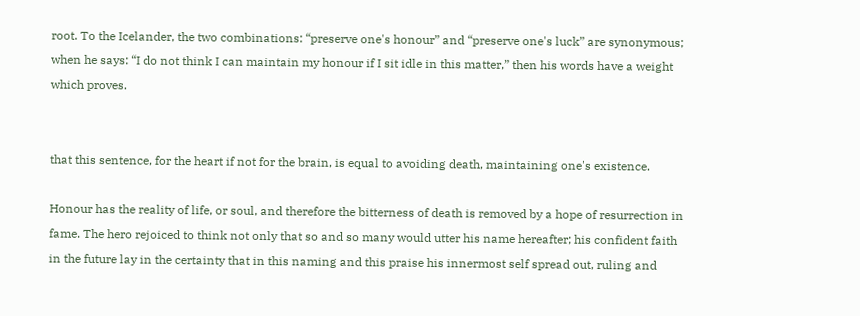root. To the Icelander, the two combinations: “preserve one's honour” and “preserve one's luck” are synonymous; when he says: “I do not think I can maintain my honour if I sit idle in this matter,” then his words have a weight which proves.


that this sentence, for the heart if not for the brain, is equal to avoiding death, maintaining one's existence.

Honour has the reality of life, or soul, and therefore the bitterness of death is removed by a hope of resurrection in fame. The hero rejoiced to think not only that so and so many would utter his name hereafter; his confident faith in the future lay in the certainty that in this naming and this praise his innermost self spread out, ruling and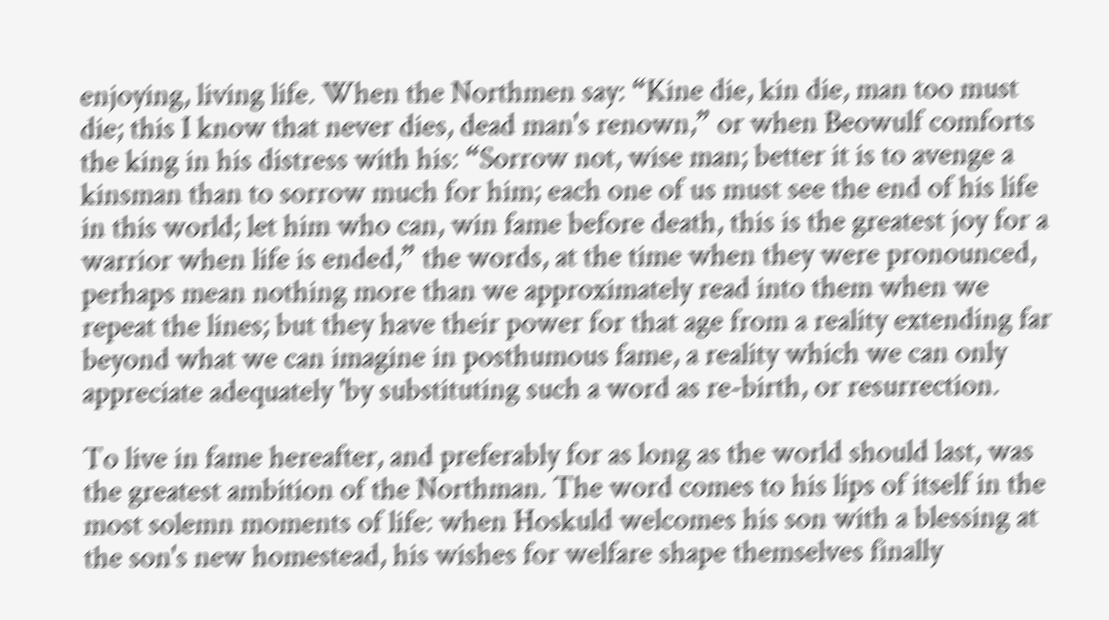enjoying, living life. When the Northmen say: “Kine die, kin die, man too must die; this I know that never dies, dead man's renown,” or when Beowulf comforts the king in his distress with his: “Sorrow not, wise man; better it is to avenge a kinsman than to sorrow much for him; each one of us must see the end of his life in this world; let him who can, win fame before death, this is the greatest joy for a warrior when life is ended,” the words, at the time when they were pronounced, perhaps mean nothing more than we approximately read into them when we repeat the lines; but they have their power for that age from a reality extending far beyond what we can imagine in posthumous fame, a reality which we can only appreciate adequately 'by substituting such a word as re-birth, or resurrection.

To live in fame hereafter, and preferably for as long as the world should last, was the greatest ambition of the Northman. The word comes to his lips of itself in the most solemn moments of life: when Hoskuld welcomes his son with a blessing at the son's new homestead, his wishes for welfare shape themselves finally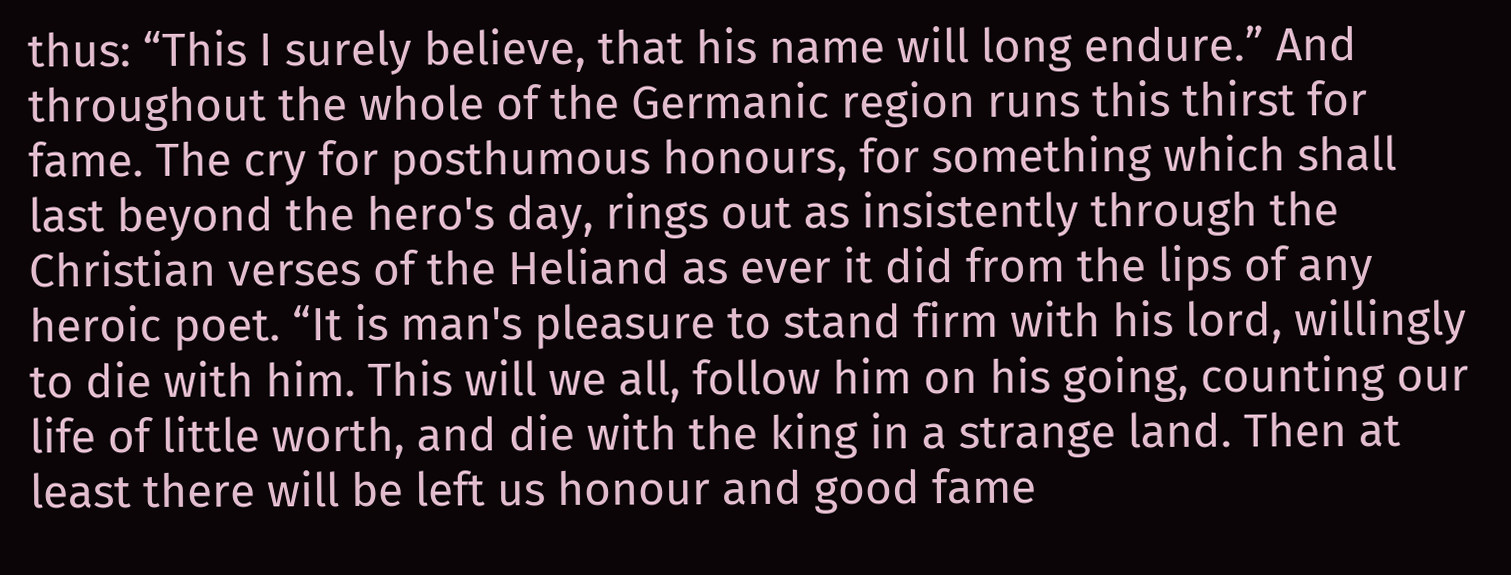thus: “This I surely believe, that his name will long endure.” And throughout the whole of the Germanic region runs this thirst for fame. The cry for posthumous honours, for something which shall last beyond the hero's day, rings out as insistently through the Christian verses of the Heliand as ever it did from the lips of any heroic poet. “It is man's pleasure to stand firm with his lord, willingly to die with him. This will we all, follow him on his going, counting our life of little worth, and die with the king in a strange land. Then at least there will be left us honour and good fame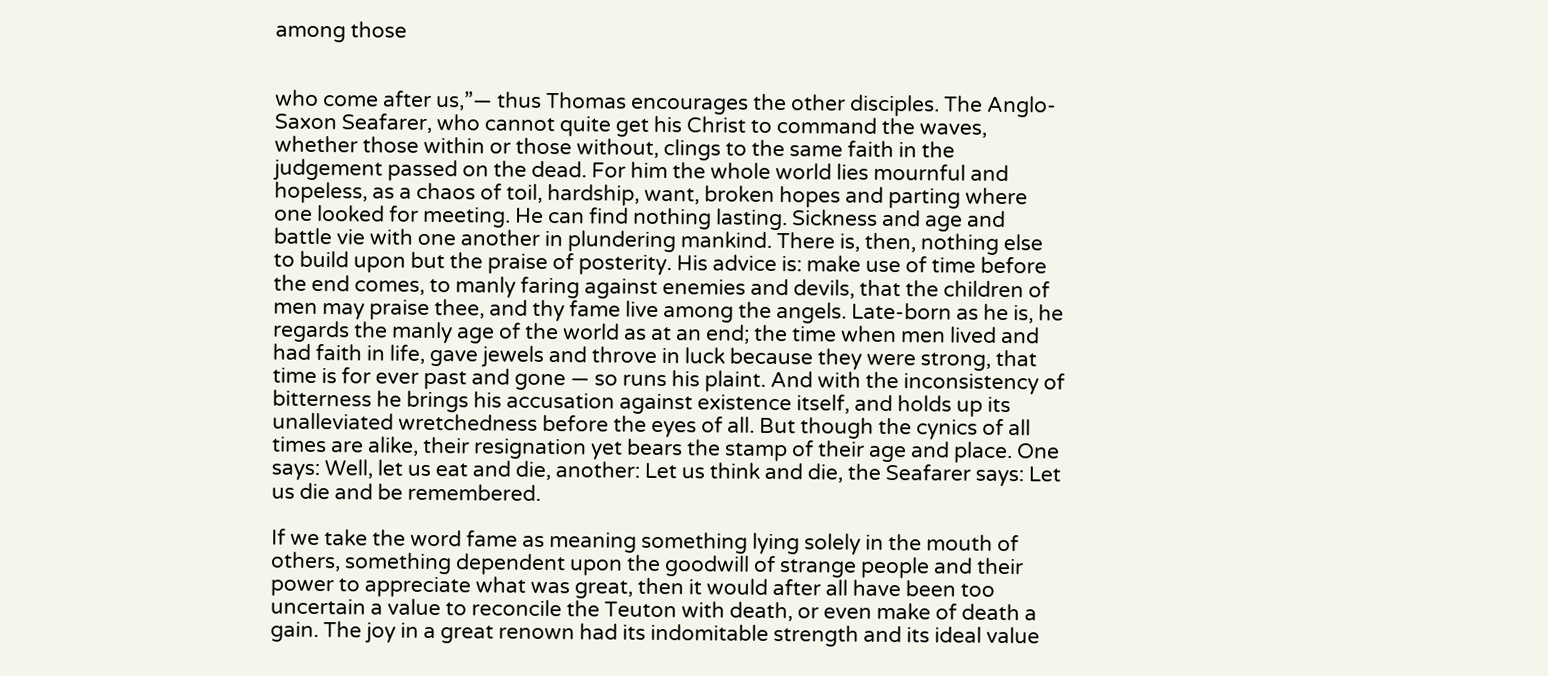among those


who come after us,”— thus Thomas encourages the other disciples. The Anglo-Saxon Seafarer, who cannot quite get his Christ to command the waves, whether those within or those without, clings to the same faith in the judgement passed on the dead. For him the whole world lies mournful and hopeless, as a chaos of toil, hardship, want, broken hopes and parting where one looked for meeting. He can find nothing lasting. Sickness and age and battle vie with one another in plundering mankind. There is, then, nothing else to build upon but the praise of posterity. His advice is: make use of time before the end comes, to manly faring against enemies and devils, that the children of men may praise thee, and thy fame live among the angels. Late-born as he is, he regards the manly age of the world as at an end; the time when men lived and had faith in life, gave jewels and throve in luck because they were strong, that time is for ever past and gone — so runs his plaint. And with the inconsistency of bitterness he brings his accusation against existence itself, and holds up its unalleviated wretchedness before the eyes of all. But though the cynics of all times are alike, their resignation yet bears the stamp of their age and place. One says: Well, let us eat and die, another: Let us think and die, the Seafarer says: Let us die and be remembered.

If we take the word fame as meaning something lying solely in the mouth of others, something dependent upon the goodwill of strange people and their power to appreciate what was great, then it would after all have been too uncertain a value to reconcile the Teuton with death, or even make of death a gain. The joy in a great renown had its indomitable strength and its ideal value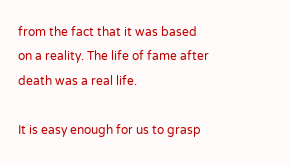from the fact that it was based on a reality. The life of fame after death was a real life.

It is easy enough for us to grasp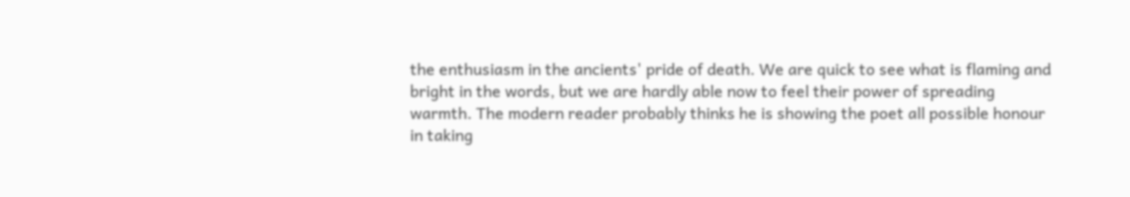the enthusiasm in the ancients' pride of death. We are quick to see what is flaming and bright in the words, but we are hardly able now to feel their power of spreading warmth. The modern reader probably thinks he is showing the poet all possible honour in taking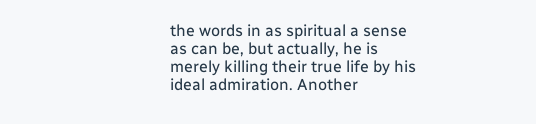the words in as spiritual a sense as can be, but actually, he is merely killing their true life by his ideal admiration. Another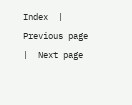Index  |  Previous page  |  Next page